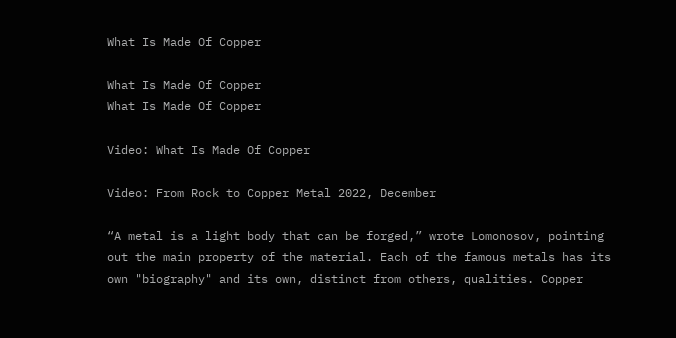What Is Made Of Copper

What Is Made Of Copper
What Is Made Of Copper

Video: What Is Made Of Copper

Video: From Rock to Copper Metal 2022, December

“A metal is a light body that can be forged,” wrote Lomonosov, pointing out the main property of the material. Each of the famous metals has its own "biography" and its own, distinct from others, qualities. Copper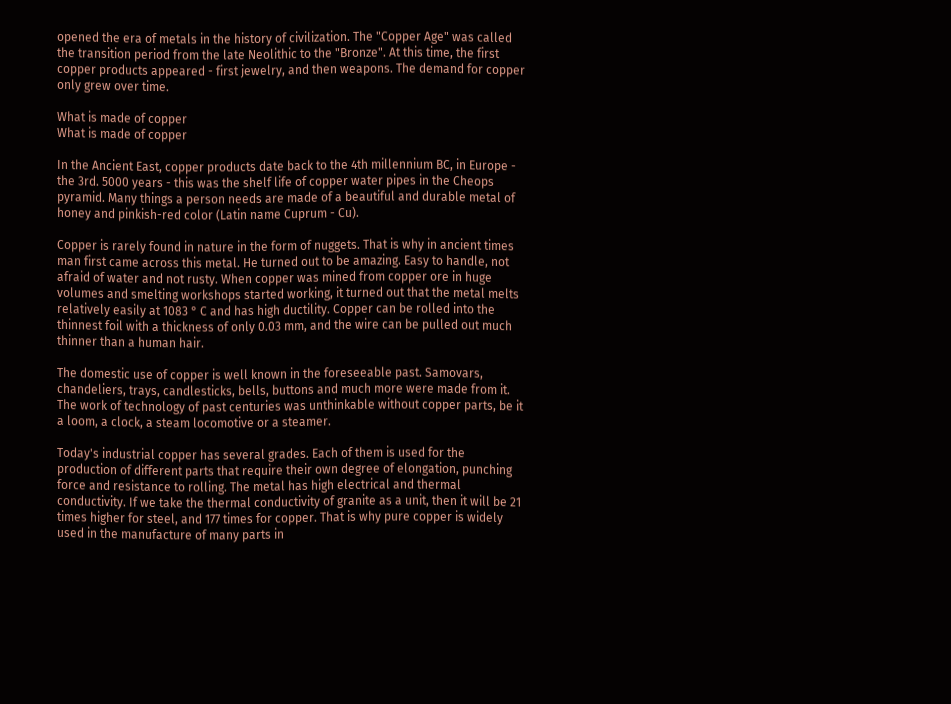opened the era of metals in the history of civilization. The "Copper Age" was called the transition period from the late Neolithic to the "Bronze". At this time, the first copper products appeared - first jewelry, and then weapons. The demand for copper only grew over time.

What is made of copper
What is made of copper

In the Ancient East, copper products date back to the 4th millennium BC, in Europe - the 3rd. 5000 years - this was the shelf life of copper water pipes in the Cheops pyramid. Many things a person needs are made of a beautiful and durable metal of honey and pinkish-red color (Latin name Cuprum - Cu).

Copper is rarely found in nature in the form of nuggets. That is why in ancient times man first came across this metal. He turned out to be amazing. Easy to handle, not afraid of water and not rusty. When copper was mined from copper ore in huge volumes and smelting workshops started working, it turned out that the metal melts relatively easily at 1083 ° C and has high ductility. Copper can be rolled into the thinnest foil with a thickness of only 0.03 mm, and the wire can be pulled out much thinner than a human hair.

The domestic use of copper is well known in the foreseeable past. Samovars, chandeliers, trays, candlesticks, bells, buttons and much more were made from it. The work of technology of past centuries was unthinkable without copper parts, be it a loom, a clock, a steam locomotive or a steamer.

Today's industrial copper has several grades. Each of them is used for the production of different parts that require their own degree of elongation, punching force and resistance to rolling. The metal has high electrical and thermal conductivity. If we take the thermal conductivity of granite as a unit, then it will be 21 times higher for steel, and 177 times for copper. That is why pure copper is widely used in the manufacture of many parts in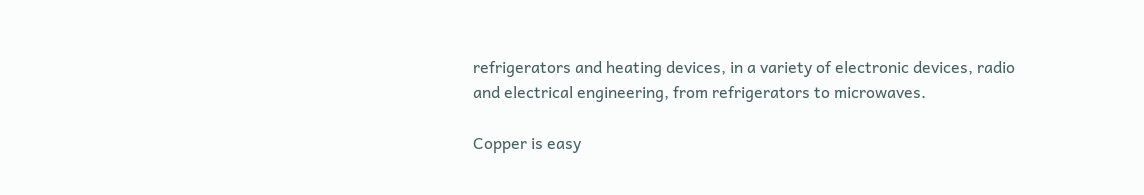refrigerators and heating devices, in a variety of electronic devices, radio and electrical engineering, from refrigerators to microwaves.

Copper is easy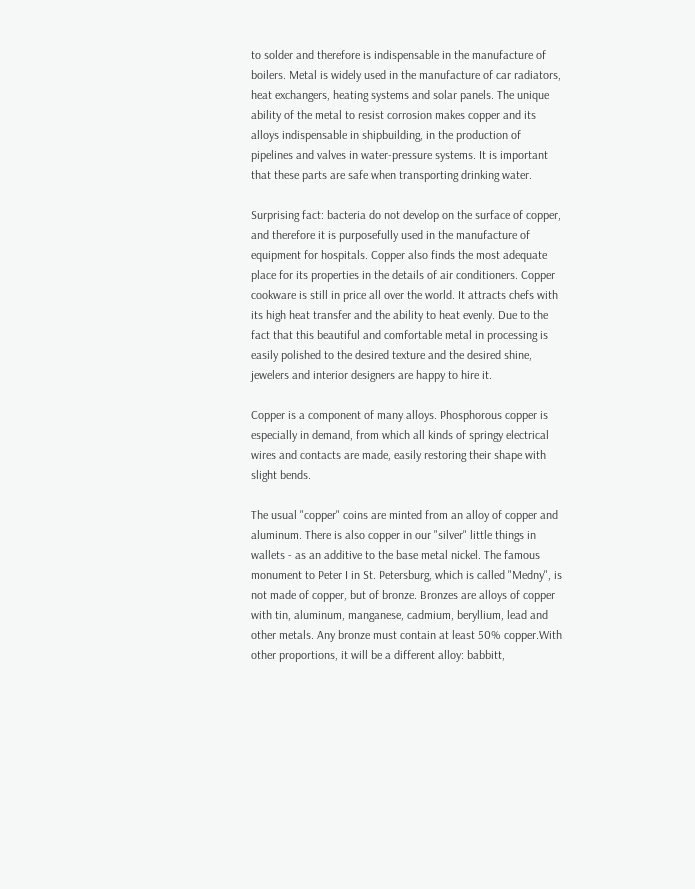to solder and therefore is indispensable in the manufacture of boilers. Metal is widely used in the manufacture of car radiators, heat exchangers, heating systems and solar panels. The unique ability of the metal to resist corrosion makes copper and its alloys indispensable in shipbuilding, in the production of pipelines and valves in water-pressure systems. It is important that these parts are safe when transporting drinking water.

Surprising fact: bacteria do not develop on the surface of copper, and therefore it is purposefully used in the manufacture of equipment for hospitals. Copper also finds the most adequate place for its properties in the details of air conditioners. Copper cookware is still in price all over the world. It attracts chefs with its high heat transfer and the ability to heat evenly. Due to the fact that this beautiful and comfortable metal in processing is easily polished to the desired texture and the desired shine, jewelers and interior designers are happy to hire it.

Copper is a component of many alloys. Phosphorous copper is especially in demand, from which all kinds of springy electrical wires and contacts are made, easily restoring their shape with slight bends.

The usual "copper" coins are minted from an alloy of copper and aluminum. There is also copper in our "silver" little things in wallets - as an additive to the base metal nickel. The famous monument to Peter I in St. Petersburg, which is called "Medny", is not made of copper, but of bronze. Bronzes are alloys of copper with tin, aluminum, manganese, cadmium, beryllium, lead and other metals. Any bronze must contain at least 50% copper.With other proportions, it will be a different alloy: babbitt,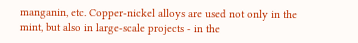manganin, etc. Copper-nickel alloys are used not only in the mint, but also in large-scale projects - in the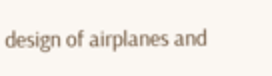design of airplanes and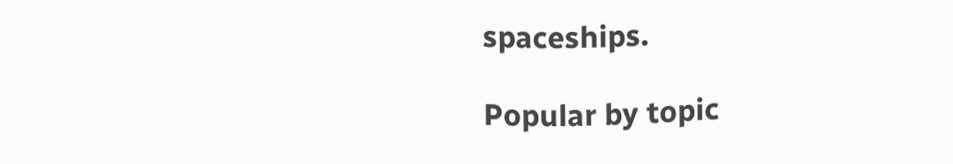spaceships.

Popular by topic